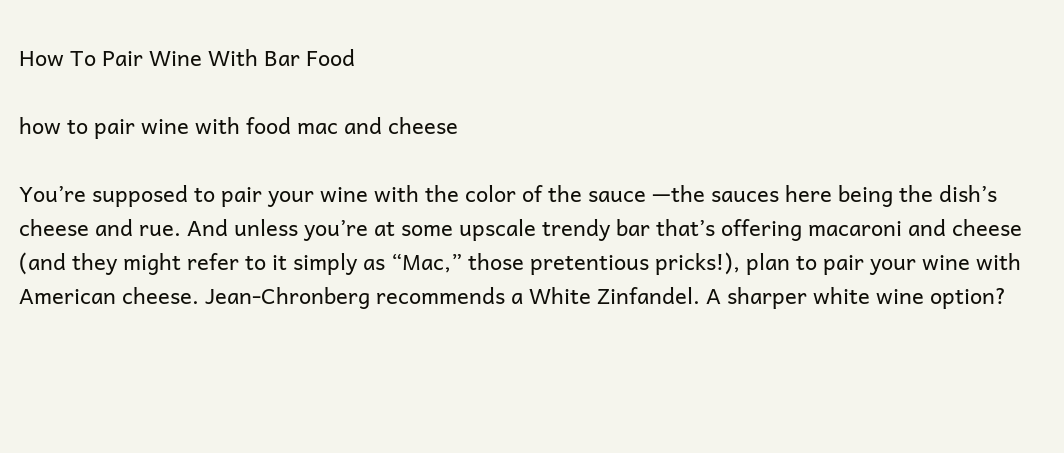How To Pair Wine With Bar Food

how to pair wine with food mac and cheese

You’re supposed to pair your wine with the color of the sauce —the sauces here being the dish’s cheese and rue. And unless you’re at some upscale trendy bar that’s offering macaroni and cheese (and they might refer to it simply as “Mac,” those pretentious pricks!), plan to pair your wine with American cheese. Jean-Chronberg recommends a White Zinfandel. A sharper white wine option?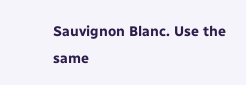Sauvignon Blanc. Use the same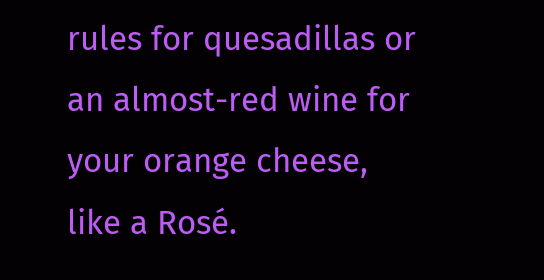rules for quesadillas or an almost-red wine for your orange cheese, like a Rosé.